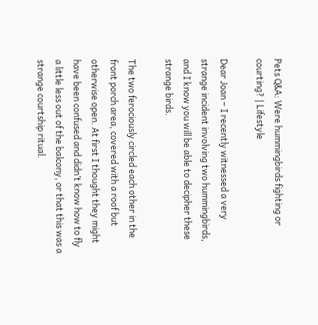Pets Q&A: Were hummingbirds fighting or courting? | Lifestyle

Dear Joan – I recently witnessed a very strange incident involving two hummingbirds, and I know you will be able to decipher these strange birds.

The two ferociously circled each other in the front porch area, covered with a roof but otherwise open. At first I thought they might have been confused and didn’t know how to fly a little less out of the balcony, or that this was a strange courtship ritual.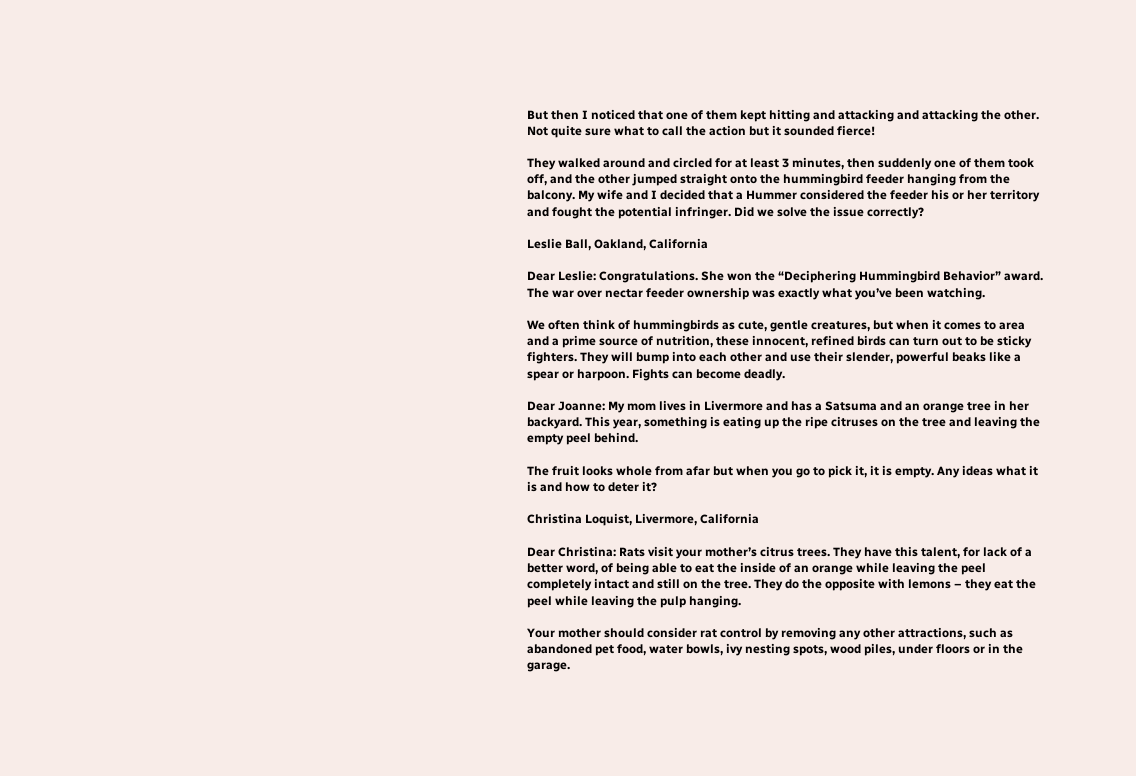But then I noticed that one of them kept hitting and attacking and attacking the other. Not quite sure what to call the action but it sounded fierce!

They walked around and circled for at least 3 minutes, then suddenly one of them took off, and the other jumped straight onto the hummingbird feeder hanging from the balcony. My wife and I decided that a Hummer considered the feeder his or her territory and fought the potential infringer. Did we solve the issue correctly?

Leslie Ball, Oakland, California

Dear Leslie: Congratulations. She won the “Deciphering Hummingbird Behavior” award. The war over nectar feeder ownership was exactly what you’ve been watching.

We often think of hummingbirds as cute, gentle creatures, but when it comes to area and a prime source of nutrition, these innocent, refined birds can turn out to be sticky fighters. They will bump into each other and use their slender, powerful beaks like a spear or harpoon. Fights can become deadly.

Dear Joanne: My mom lives in Livermore and has a Satsuma and an orange tree in her backyard. This year, something is eating up the ripe citruses on the tree and leaving the empty peel behind.

The fruit looks whole from afar but when you go to pick it, it is empty. Any ideas what it is and how to deter it?

Christina Loquist, Livermore, California

Dear Christina: Rats visit your mother’s citrus trees. They have this talent, for lack of a better word, of being able to eat the inside of an orange while leaving the peel completely intact and still on the tree. They do the opposite with lemons – they eat the peel while leaving the pulp hanging.

Your mother should consider rat control by removing any other attractions, such as abandoned pet food, water bowls, ivy nesting spots, wood piles, under floors or in the garage.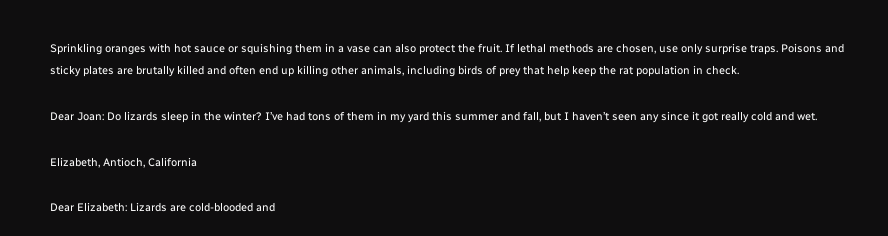Sprinkling oranges with hot sauce or squishing them in a vase can also protect the fruit. If lethal methods are chosen, use only surprise traps. Poisons and sticky plates are brutally killed and often end up killing other animals, including birds of prey that help keep the rat population in check.

Dear Joan: Do lizards sleep in the winter? I’ve had tons of them in my yard this summer and fall, but I haven’t seen any since it got really cold and wet.

Elizabeth, Antioch, California

Dear Elizabeth: Lizards are cold-blooded and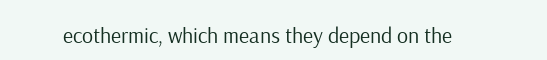ecothermic, which means they depend on the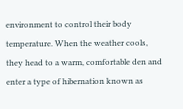environment to control their body temperature. When the weather cools, they head to a warm, comfortable den and enter a type of hibernation known as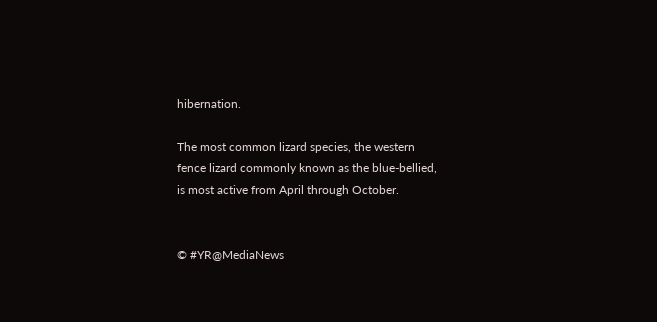hibernation.

The most common lizard species, the western fence lizard commonly known as the blue-bellied, is most active from April through October.


© #YR@MediaNews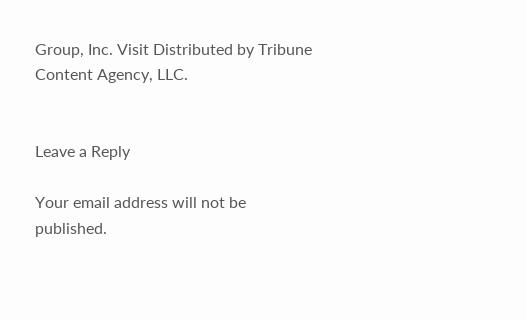Group, Inc. Visit Distributed by Tribune Content Agency, LLC.


Leave a Reply

Your email address will not be published.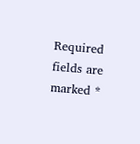Required fields are marked *